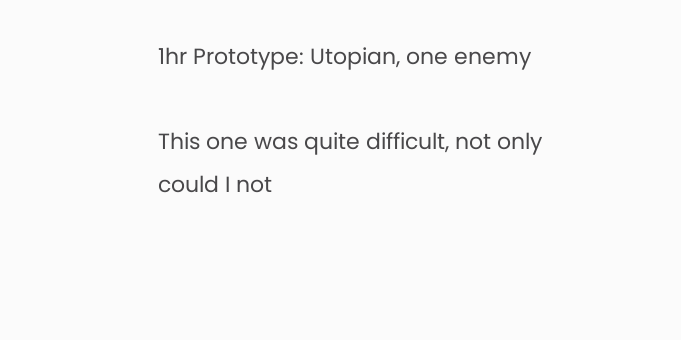1hr Prototype: Utopian, one enemy

This one was quite difficult, not only could I not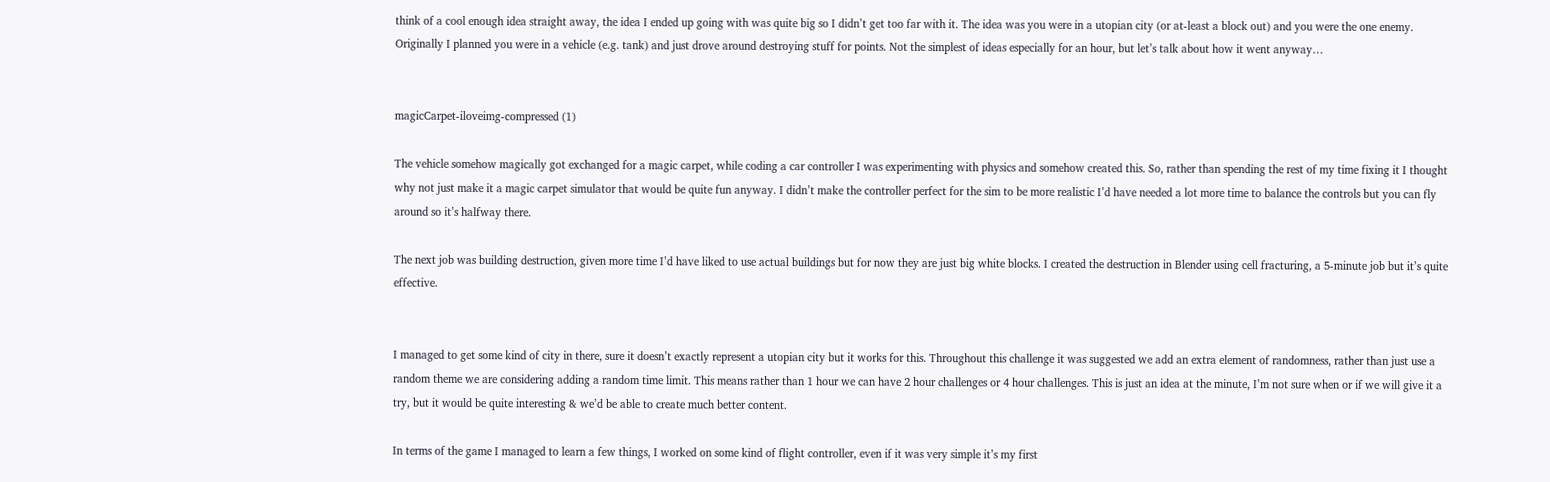think of a cool enough idea straight away, the idea I ended up going with was quite big so I didn’t get too far with it. The idea was you were in a utopian city (or at-least a block out) and you were the one enemy. Originally I planned you were in a vehicle (e.g. tank) and just drove around destroying stuff for points. Not the simplest of ideas especially for an hour, but let’s talk about how it went anyway…


magicCarpet-iloveimg-compressed (1)

The vehicle somehow magically got exchanged for a magic carpet, while coding a car controller I was experimenting with physics and somehow created this. So, rather than spending the rest of my time fixing it I thought why not just make it a magic carpet simulator that would be quite fun anyway. I didn’t make the controller perfect for the sim to be more realistic I’d have needed a lot more time to balance the controls but you can fly around so it’s halfway there.

The next job was building destruction, given more time I’d have liked to use actual buildings but for now they are just big white blocks. I created the destruction in Blender using cell fracturing, a 5-minute job but it’s quite effective.


I managed to get some kind of city in there, sure it doesn’t exactly represent a utopian city but it works for this. Throughout this challenge it was suggested we add an extra element of randomness, rather than just use a random theme we are considering adding a random time limit. This means rather than 1 hour we can have 2 hour challenges or 4 hour challenges. This is just an idea at the minute, I’m not sure when or if we will give it a try, but it would be quite interesting & we’d be able to create much better content.

In terms of the game I managed to learn a few things, I worked on some kind of flight controller, even if it was very simple it’s my first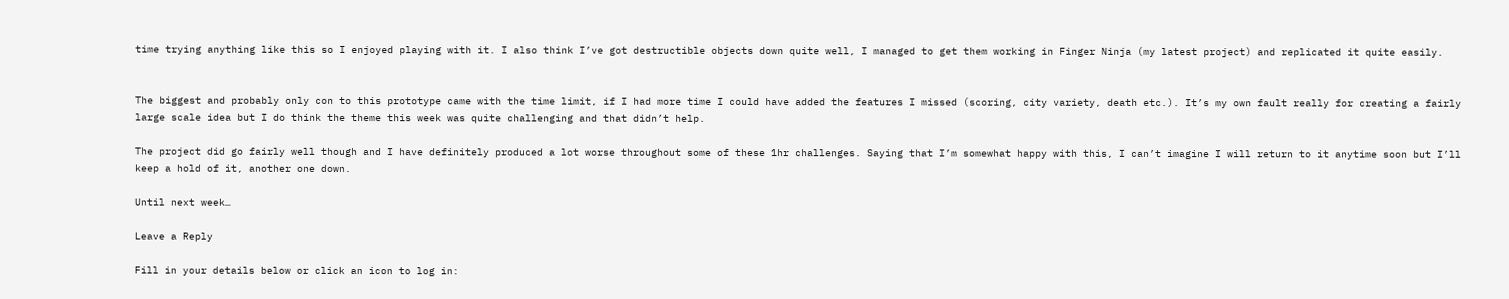time trying anything like this so I enjoyed playing with it. I also think I’ve got destructible objects down quite well, I managed to get them working in Finger Ninja (my latest project) and replicated it quite easily.


The biggest and probably only con to this prototype came with the time limit, if I had more time I could have added the features I missed (scoring, city variety, death etc.). It’s my own fault really for creating a fairly large scale idea but I do think the theme this week was quite challenging and that didn’t help.

The project did go fairly well though and I have definitely produced a lot worse throughout some of these 1hr challenges. Saying that I’m somewhat happy with this, I can’t imagine I will return to it anytime soon but I’ll keep a hold of it, another one down.

Until next week…

Leave a Reply

Fill in your details below or click an icon to log in: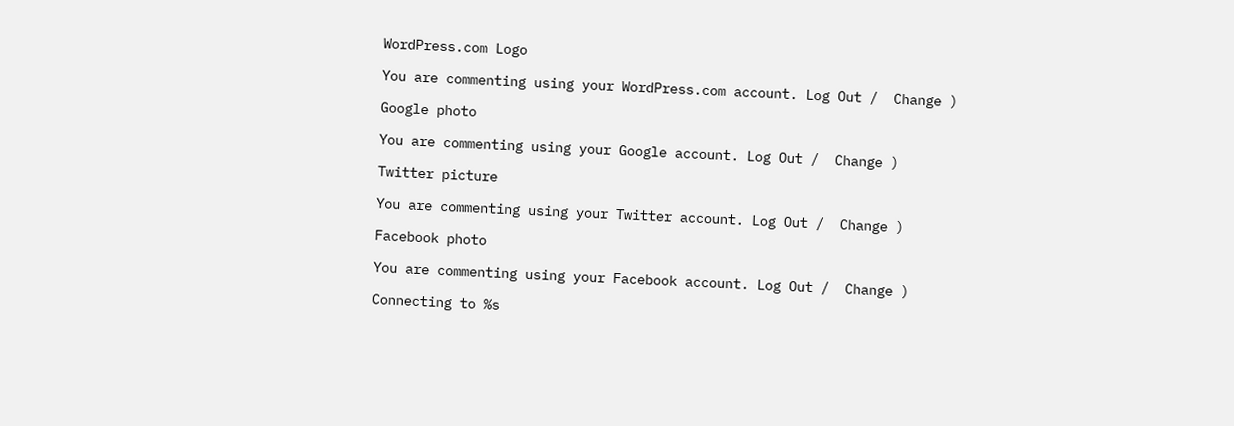WordPress.com Logo

You are commenting using your WordPress.com account. Log Out /  Change )

Google photo

You are commenting using your Google account. Log Out /  Change )

Twitter picture

You are commenting using your Twitter account. Log Out /  Change )

Facebook photo

You are commenting using your Facebook account. Log Out /  Change )

Connecting to %s